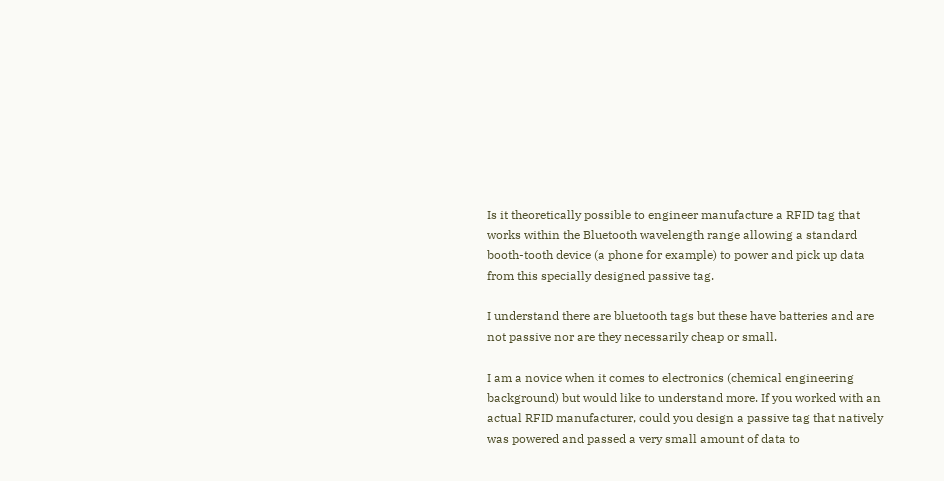Is it theoretically possible to engineer manufacture a RFID tag that works within the Bluetooth wavelength range allowing a standard booth-tooth device (a phone for example) to power and pick up data from this specially designed passive tag.

I understand there are bluetooth tags but these have batteries and are not passive nor are they necessarily cheap or small.

I am a novice when it comes to electronics (chemical engineering background) but would like to understand more. If you worked with an actual RFID manufacturer, could you design a passive tag that natively was powered and passed a very small amount of data to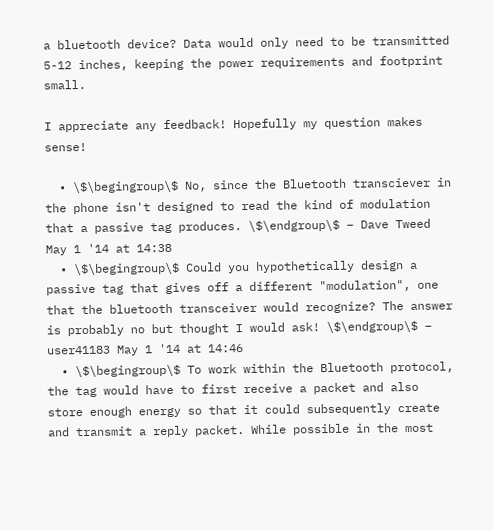a bluetooth device? Data would only need to be transmitted 5-12 inches, keeping the power requirements and footprint small.

I appreciate any feedback! Hopefully my question makes sense!

  • \$\begingroup\$ No, since the Bluetooth transciever in the phone isn't designed to read the kind of modulation that a passive tag produces. \$\endgroup\$ – Dave Tweed May 1 '14 at 14:38
  • \$\begingroup\$ Could you hypothetically design a passive tag that gives off a different "modulation", one that the bluetooth transceiver would recognize? The answer is probably no but thought I would ask! \$\endgroup\$ – user41183 May 1 '14 at 14:46
  • \$\begingroup\$ To work within the Bluetooth protocol, the tag would have to first receive a packet and also store enough energy so that it could subsequently create and transmit a reply packet. While possible in the most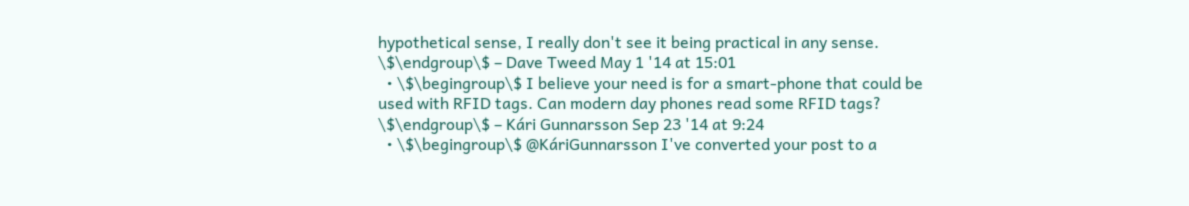hypothetical sense, I really don't see it being practical in any sense. \$\endgroup\$ – Dave Tweed May 1 '14 at 15:01
  • \$\begingroup\$ I believe your need is for a smart-phone that could be used with RFID tags. Can modern day phones read some RFID tags? \$\endgroup\$ – Kári Gunnarsson Sep 23 '14 at 9:24
  • \$\begingroup\$ @KáriGunnarsson I've converted your post to a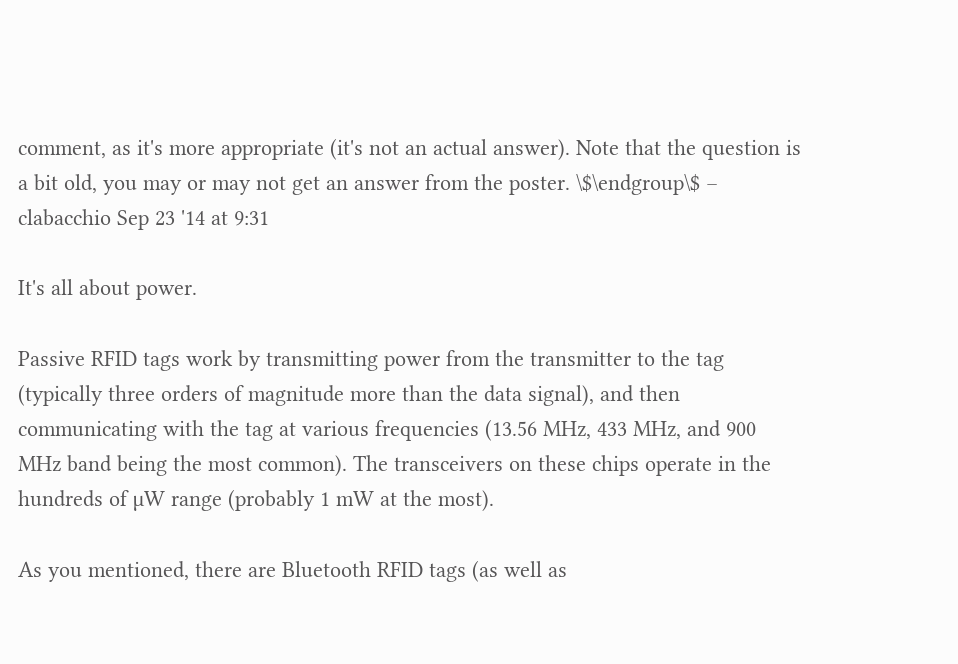comment, as it's more appropriate (it's not an actual answer). Note that the question is a bit old, you may or may not get an answer from the poster. \$\endgroup\$ – clabacchio Sep 23 '14 at 9:31

It's all about power.

Passive RFID tags work by transmitting power from the transmitter to the tag (typically three orders of magnitude more than the data signal), and then communicating with the tag at various frequencies (13.56 MHz, 433 MHz, and 900 MHz band being the most common). The transceivers on these chips operate in the hundreds of µW range (probably 1 mW at the most).

As you mentioned, there are Bluetooth RFID tags (as well as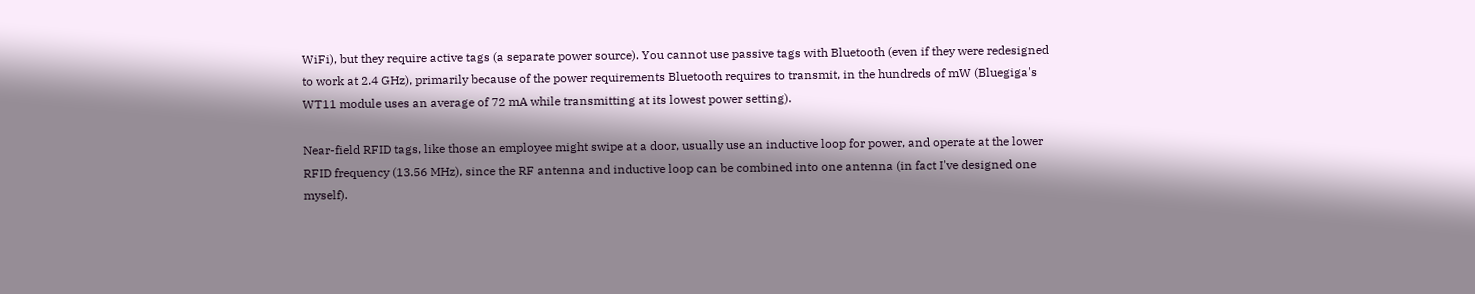WiFi), but they require active tags (a separate power source). You cannot use passive tags with Bluetooth (even if they were redesigned to work at 2.4 GHz), primarily because of the power requirements Bluetooth requires to transmit, in the hundreds of mW (Bluegiga's WT11 module uses an average of 72 mA while transmitting at its lowest power setting).

Near-field RFID tags, like those an employee might swipe at a door, usually use an inductive loop for power, and operate at the lower RFID frequency (13.56 MHz), since the RF antenna and inductive loop can be combined into one antenna (in fact I've designed one myself).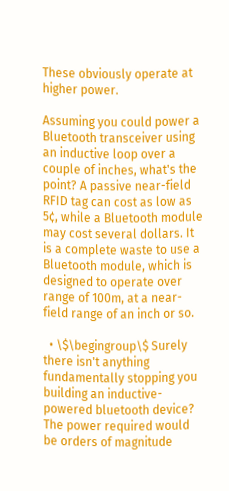These obviously operate at higher power.

Assuming you could power a Bluetooth transceiver using an inductive loop over a couple of inches, what's the point? A passive near-field RFID tag can cost as low as 5¢, while a Bluetooth module may cost several dollars. It is a complete waste to use a Bluetooth module, which is designed to operate over range of 100m, at a near-field range of an inch or so.

  • \$\begingroup\$ Surely there isn't anything fundamentally stopping you building an inductive-powered bluetooth device? The power required would be orders of magnitude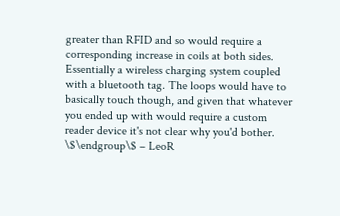greater than RFID and so would require a corresponding increase in coils at both sides. Essentially a wireless charging system coupled with a bluetooth tag. The loops would have to basically touch though, and given that whatever you ended up with would require a custom reader device it's not clear why you'd bother. \$\endgroup\$ – LeoR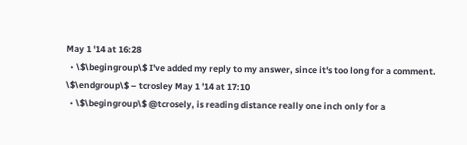May 1 '14 at 16:28
  • \$\begingroup\$ I've added my reply to my answer, since it's too long for a comment. \$\endgroup\$ – tcrosley May 1 '14 at 17:10
  • \$\begingroup\$ @tcrosely, is reading distance really one inch only for a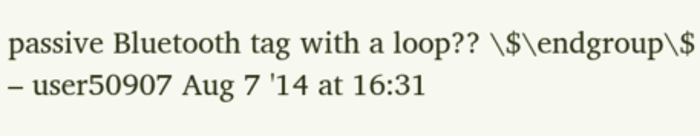passive Bluetooth tag with a loop?? \$\endgroup\$ – user50907 Aug 7 '14 at 16:31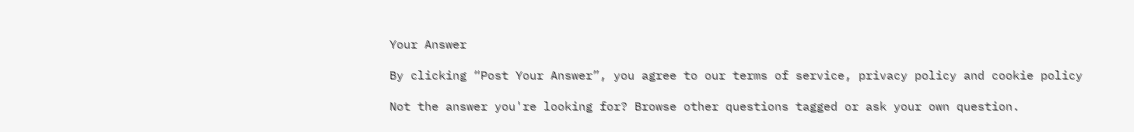Your Answer

By clicking “Post Your Answer”, you agree to our terms of service, privacy policy and cookie policy

Not the answer you're looking for? Browse other questions tagged or ask your own question.